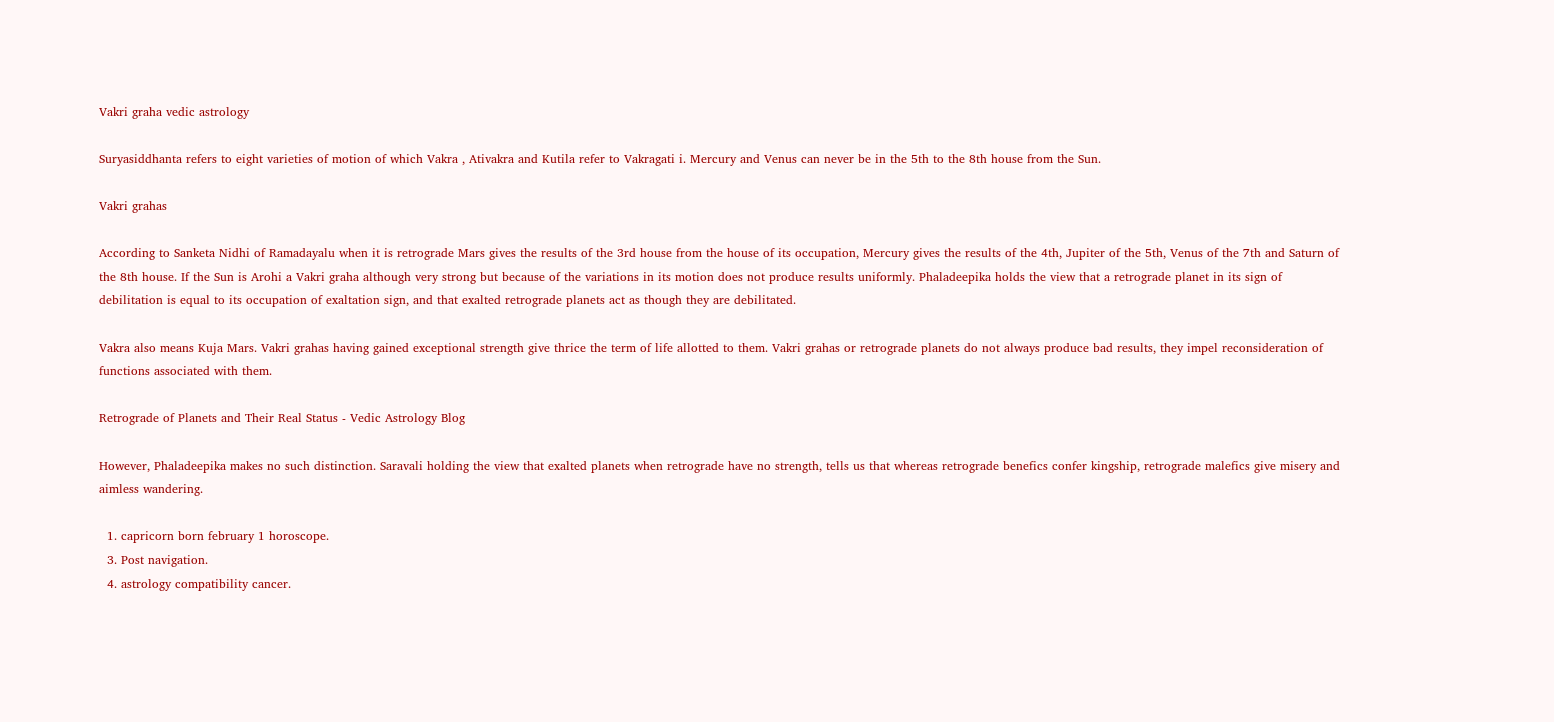Vakri graha vedic astrology

Suryasiddhanta refers to eight varieties of motion of which Vakra , Ativakra and Kutila refer to Vakragati i. Mercury and Venus can never be in the 5th to the 8th house from the Sun.

Vakri grahas

According to Sanketa Nidhi of Ramadayalu when it is retrograde Mars gives the results of the 3rd house from the house of its occupation, Mercury gives the results of the 4th, Jupiter of the 5th, Venus of the 7th and Saturn of the 8th house. If the Sun is Arohi a Vakri graha although very strong but because of the variations in its motion does not produce results uniformly. Phaladeepika holds the view that a retrograde planet in its sign of debilitation is equal to its occupation of exaltation sign, and that exalted retrograde planets act as though they are debilitated.

Vakra also means Kuja Mars. Vakri grahas having gained exceptional strength give thrice the term of life allotted to them. Vakri grahas or retrograde planets do not always produce bad results, they impel reconsideration of functions associated with them.

Retrograde of Planets and Their Real Status - Vedic Astrology Blog

However, Phaladeepika makes no such distinction. Saravali holding the view that exalted planets when retrograde have no strength, tells us that whereas retrograde benefics confer kingship, retrograde malefics give misery and aimless wandering.

  1. capricorn born february 1 horoscope.
  3. Post navigation.
  4. astrology compatibility cancer.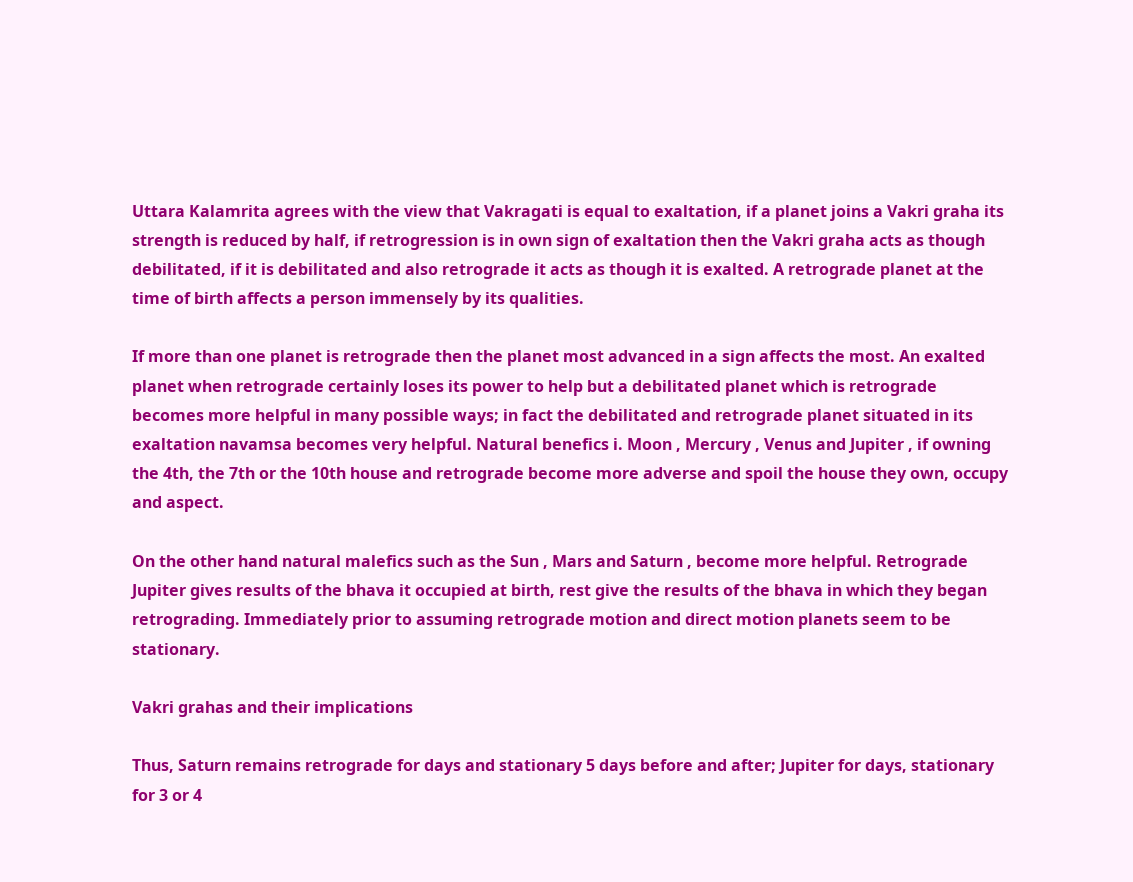Uttara Kalamrita agrees with the view that Vakragati is equal to exaltation, if a planet joins a Vakri graha its strength is reduced by half, if retrogression is in own sign of exaltation then the Vakri graha acts as though debilitated, if it is debilitated and also retrograde it acts as though it is exalted. A retrograde planet at the time of birth affects a person immensely by its qualities.

If more than one planet is retrograde then the planet most advanced in a sign affects the most. An exalted planet when retrograde certainly loses its power to help but a debilitated planet which is retrograde becomes more helpful in many possible ways; in fact the debilitated and retrograde planet situated in its exaltation navamsa becomes very helpful. Natural benefics i. Moon , Mercury , Venus and Jupiter , if owning the 4th, the 7th or the 10th house and retrograde become more adverse and spoil the house they own, occupy and aspect.

On the other hand natural malefics such as the Sun , Mars and Saturn , become more helpful. Retrograde Jupiter gives results of the bhava it occupied at birth, rest give the results of the bhava in which they began retrograding. Immediately prior to assuming retrograde motion and direct motion planets seem to be stationary.

Vakri grahas and their implications

Thus, Saturn remains retrograde for days and stationary 5 days before and after; Jupiter for days, stationary for 3 or 4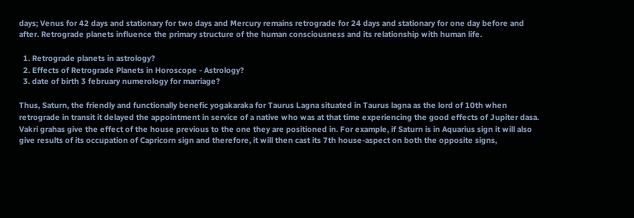days; Venus for 42 days and stationary for two days and Mercury remains retrograde for 24 days and stationary for one day before and after. Retrograde planets influence the primary structure of the human consciousness and its relationship with human life.

  1. Retrograde planets in astrology?
  2. Effects of Retrograde Planets in Horoscope - Astrology?
  3. date of birth 3 february numerology for marriage?

Thus, Saturn, the friendly and functionally benefic yogakaraka for Taurus Lagna situated in Taurus lagna as the lord of 10th when retrograde in transit it delayed the appointment in service of a native who was at that time experiencing the good effects of Jupiter dasa. Vakri grahas give the effect of the house previous to the one they are positioned in. For example, if Saturn is in Aquarius sign it will also give results of its occupation of Capricorn sign and therefore, it will then cast its 7th house-aspect on both the opposite signs,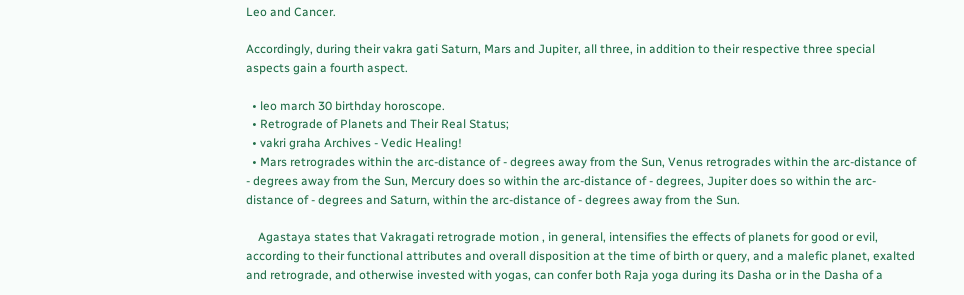Leo and Cancer.

Accordingly, during their vakra gati Saturn, Mars and Jupiter, all three, in addition to their respective three special aspects gain a fourth aspect.

  • leo march 30 birthday horoscope.
  • Retrograde of Planets and Their Real Status;
  • vakri graha Archives - Vedic Healing!
  • Mars retrogrades within the arc-distance of - degrees away from the Sun, Venus retrogrades within the arc-distance of - degrees away from the Sun, Mercury does so within the arc-distance of - degrees, Jupiter does so within the arc-distance of - degrees and Saturn, within the arc-distance of - degrees away from the Sun.

    Agastaya states that Vakragati retrograde motion , in general, intensifies the effects of planets for good or evil, according to their functional attributes and overall disposition at the time of birth or query, and a malefic planet, exalted and retrograde, and otherwise invested with yogas, can confer both Raja yoga during its Dasha or in the Dasha of a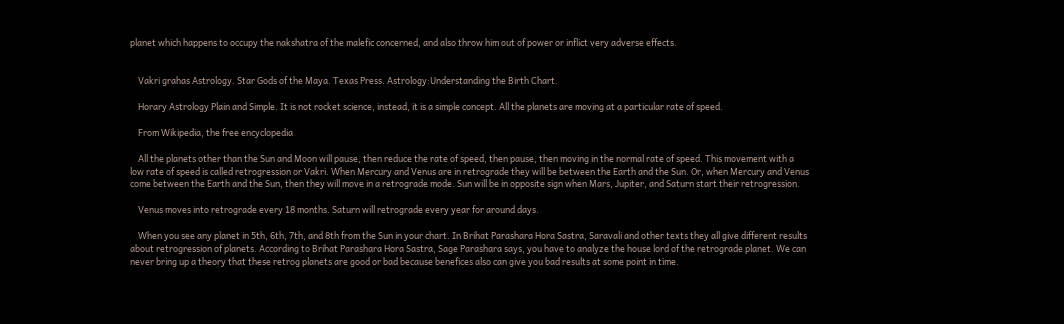planet which happens to occupy the nakshatra of the malefic concerned, and also throw him out of power or inflict very adverse effects.


    Vakri grahas Astrology. Star Gods of the Maya. Texas Press. Astrology:Understanding the Birth Chart.

    Horary Astrology Plain and Simple. It is not rocket science, instead, it is a simple concept. All the planets are moving at a particular rate of speed.

    From Wikipedia, the free encyclopedia

    All the planets other than the Sun and Moon will pause, then reduce the rate of speed, then pause, then moving in the normal rate of speed. This movement with a low rate of speed is called retrogression or Vakri. When Mercury and Venus are in retrograde they will be between the Earth and the Sun. Or, when Mercury and Venus come between the Earth and the Sun, then they will move in a retrograde mode. Sun will be in opposite sign when Mars, Jupiter, and Saturn start their retrogression.

    Venus moves into retrograde every 18 months. Saturn will retrograde every year for around days.

    When you see any planet in 5th, 6th, 7th, and 8th from the Sun in your chart. In Brihat Parashara Hora Sastra, Saravali and other texts they all give different results about retrogression of planets. According to Brihat Parashara Hora Sastra, Sage Parashara says, you have to analyze the house lord of the retrograde planet. We can never bring up a theory that these retrog planets are good or bad because benefices also can give you bad results at some point in time.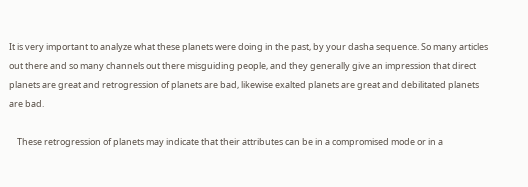It is very important to analyze what these planets were doing in the past, by your dasha sequence. So many articles out there and so many channels out there misguiding people, and they generally give an impression that direct planets are great and retrogression of planets are bad, likewise exalted planets are great and debilitated planets are bad.

    These retrogression of planets may indicate that their attributes can be in a compromised mode or in a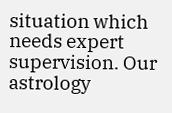situation which needs expert supervision. Our astrology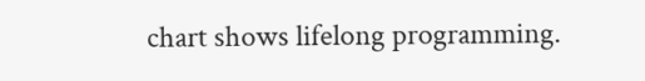chart shows lifelong programming.